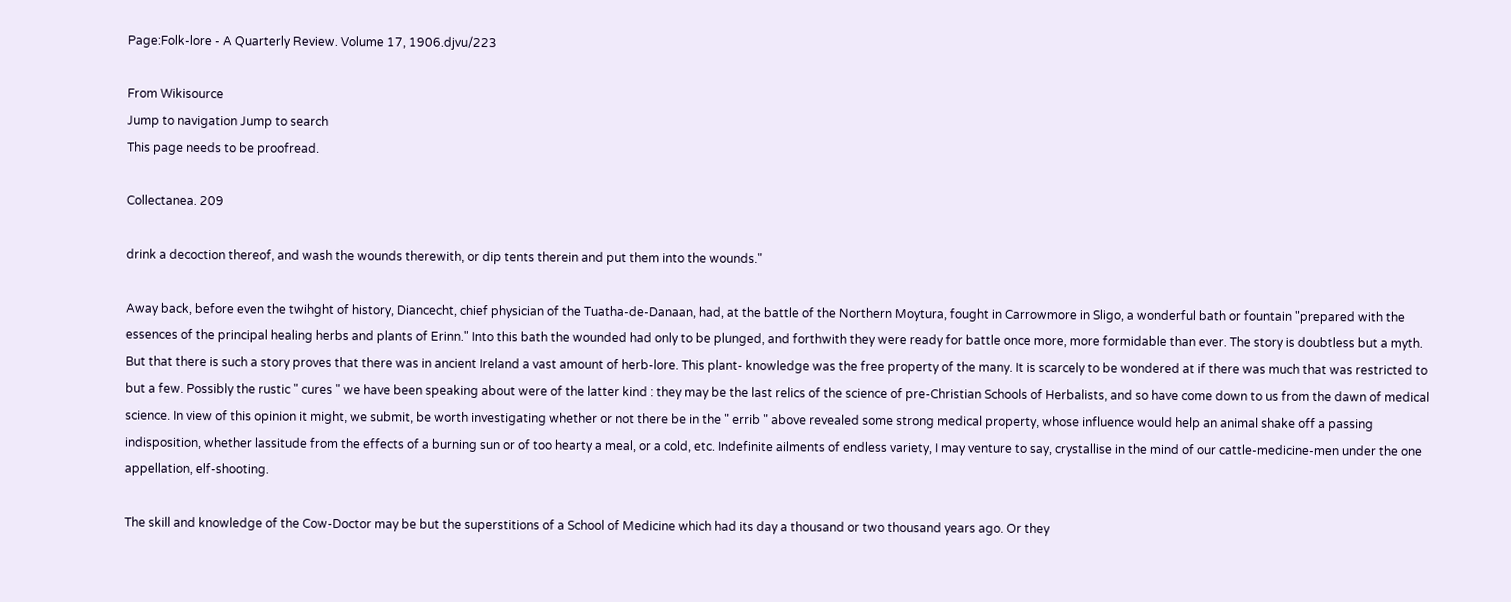Page:Folk-lore - A Quarterly Review. Volume 17, 1906.djvu/223

From Wikisource
Jump to navigation Jump to search
This page needs to be proofread.

Collectanea. 209

drink a decoction thereof, and wash the wounds therewith, or dip tents therein and put them into the wounds."

Away back, before even the twihght of history, Diancecht, chief physician of the Tuatha-de-Danaan, had, at the battle of the Northern Moytura, fought in Carrowmore in Sligo, a wonderful bath or fountain "prepared with the essences of the principal healing herbs and plants of Erinn." Into this bath the wounded had only to be plunged, and forthwith they were ready for battle once more, more formidable than ever. The story is doubtless but a myth. But that there is such a story proves that there was in ancient Ireland a vast amount of herb-lore. This plant- knowledge was the free property of the many. It is scarcely to be wondered at if there was much that was restricted to but a few. Possibly the rustic " cures " we have been speaking about were of the latter kind : they may be the last relics of the science of pre-Christian Schools of Herbalists, and so have come down to us from the dawn of medical science. In view of this opinion it might, we submit, be worth investigating whether or not there be in the " errib " above revealed some strong medical property, whose influence would help an animal shake off a passing indisposition, whether lassitude from the effects of a burning sun or of too hearty a meal, or a cold, etc. Indefinite ailments of endless variety, I may venture to say, crystallise in the mind of our cattle-medicine-men under the one appellation, elf-shooting.

The skill and knowledge of the Cow-Doctor may be but the superstitions of a School of Medicine which had its day a thousand or two thousand years ago. Or they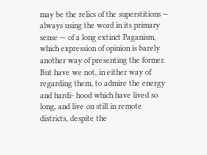may be the relics of the superstitions — always using the word in its primary sense — of a long extinct Paganism, which expression of opinion is barely another way of presenting the former. But have we not, in either way of regarding them, to admire the energy and hardi- hood which have lived so long, and live on still in remote districts, despite the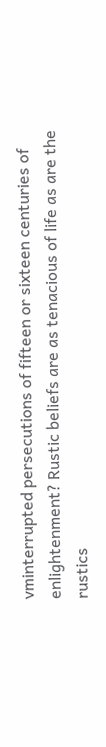vminterrupted persecutions of fifteen or sixteen centuries of enlightenment? Rustic beliefs are as tenacious of life as are the rustics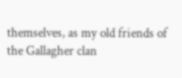themselves, as my old friends of the Gallagher clan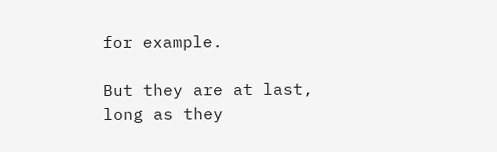for example.

But they are at last, long as they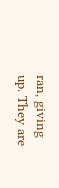ran, giving up. They are